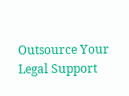Outsource Your Legal Support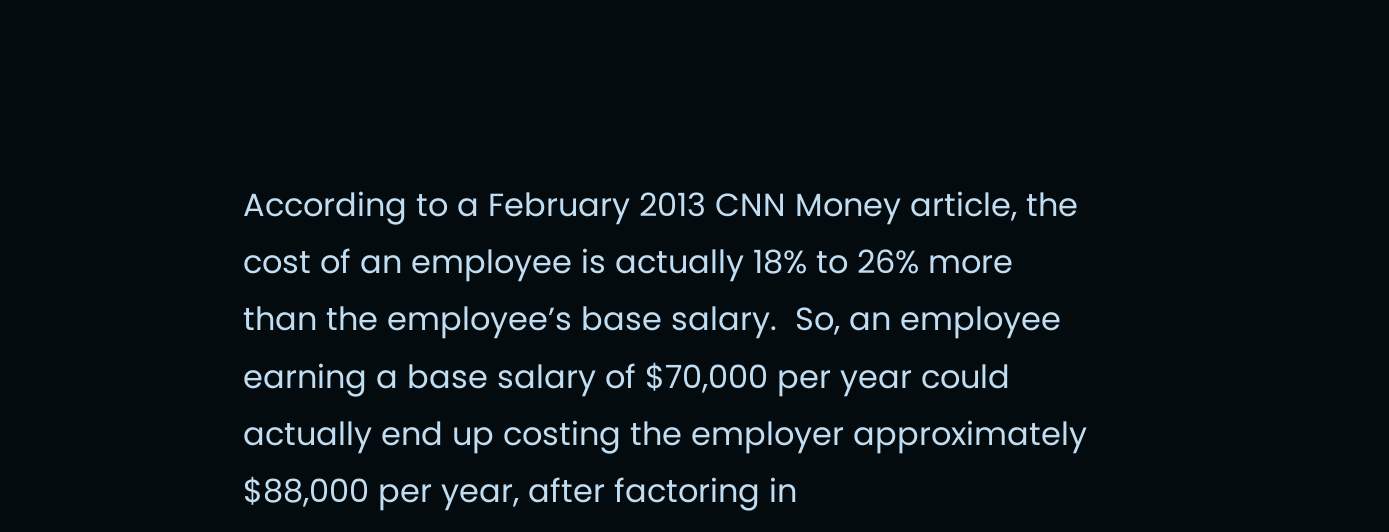According to a February 2013 CNN Money article, the cost of an employee is actually 18% to 26% more than the employee’s base salary.  So, an employee earning a base salary of $70,000 per year could actually end up costing the employer approximately $88,000 per year, after factoring in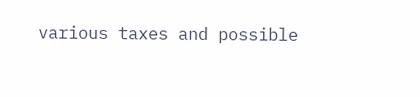various taxes and possible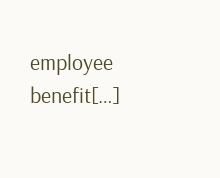employee benefit[…]